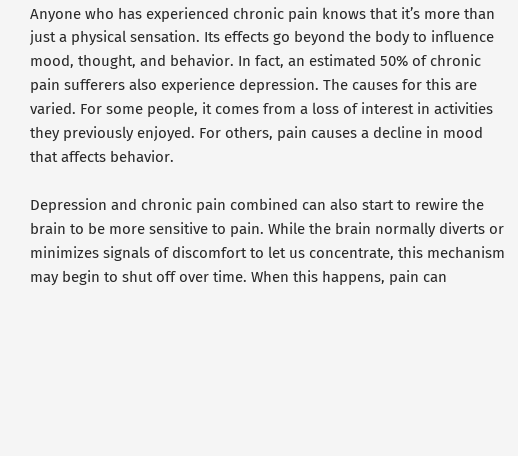Anyone who has experienced chronic pain knows that it’s more than just a physical sensation. Its effects go beyond the body to influence mood, thought, and behavior. In fact, an estimated 50% of chronic pain sufferers also experience depression. The causes for this are varied. For some people, it comes from a loss of interest in activities they previously enjoyed. For others, pain causes a decline in mood that affects behavior.

Depression and chronic pain combined can also start to rewire the brain to be more sensitive to pain. While the brain normally diverts or minimizes signals of discomfort to let us concentrate, this mechanism may begin to shut off over time. When this happens, pain can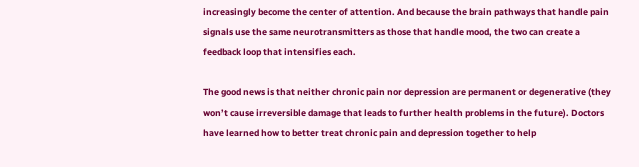increasingly become the center of attention. And because the brain pathways that handle pain signals use the same neurotransmitters as those that handle mood, the two can create a feedback loop that intensifies each.

The good news is that neither chronic pain nor depression are permanent or degenerative (they won’t cause irreversible damage that leads to further health problems in the future). Doctors have learned how to better treat chronic pain and depression together to help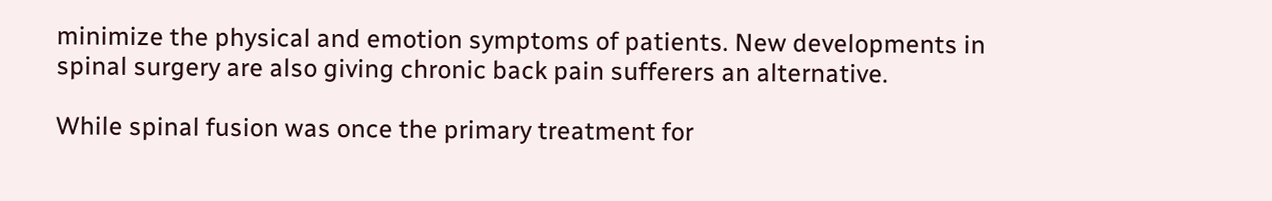minimize the physical and emotion symptoms of patients. New developments in spinal surgery are also giving chronic back pain sufferers an alternative.

While spinal fusion was once the primary treatment for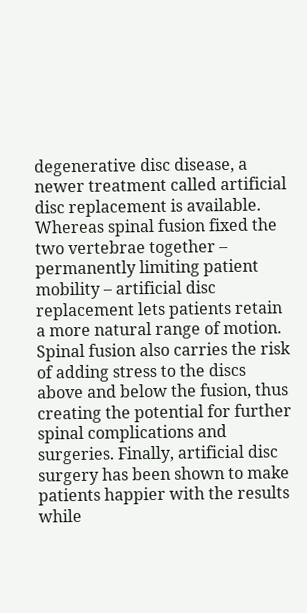degenerative disc disease, a newer treatment called artificial disc replacement is available. Whereas spinal fusion fixed the two vertebrae together – permanently limiting patient mobility – artificial disc replacement lets patients retain a more natural range of motion. Spinal fusion also carries the risk of adding stress to the discs above and below the fusion, thus creating the potential for further spinal complications and surgeries. Finally, artificial disc surgery has been shown to make patients happier with the results while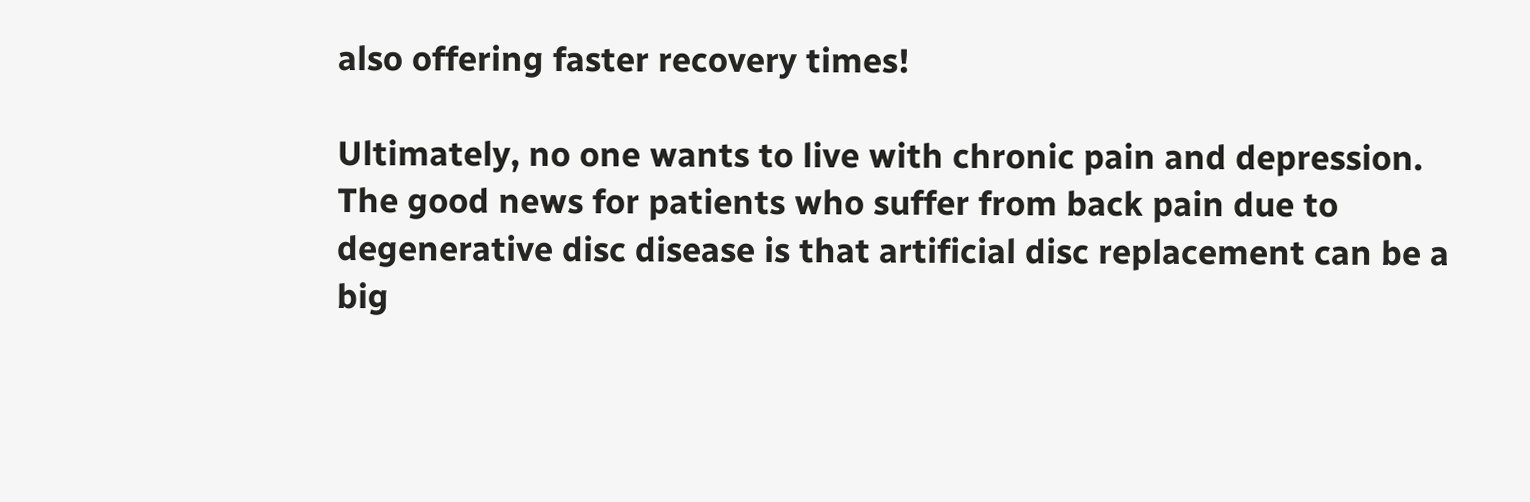also offering faster recovery times!

Ultimately, no one wants to live with chronic pain and depression. The good news for patients who suffer from back pain due to degenerative disc disease is that artificial disc replacement can be a big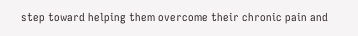step toward helping them overcome their chronic pain and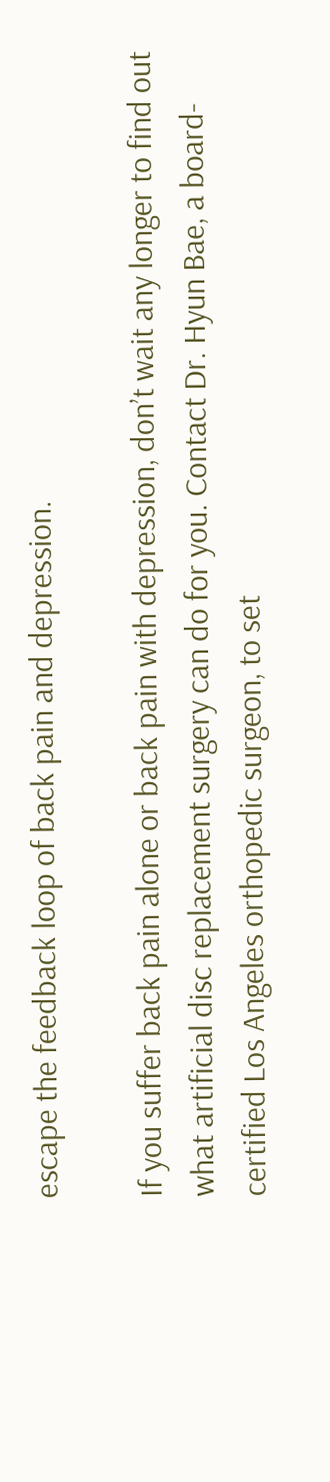escape the feedback loop of back pain and depression.

If you suffer back pain alone or back pain with depression, don’t wait any longer to find out what artificial disc replacement surgery can do for you. Contact Dr. Hyun Bae, a board-certified Los Angeles orthopedic surgeon, to set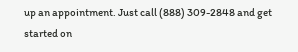up an appointment. Just call (888) 309-2848 and get started on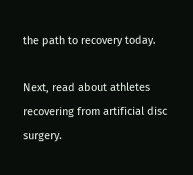the path to recovery today.

Next, read about athletes recovering from artificial disc surgery.